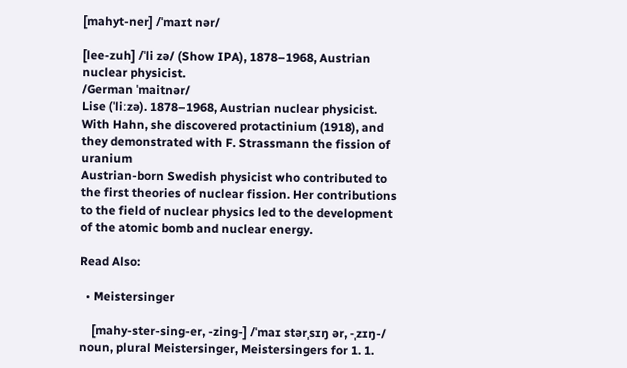[mahyt-ner] /ˈmaɪt nər/

[lee-zuh] /ˈli zə/ (Show IPA), 1878–1968, Austrian nuclear physicist.
/German ˈmaitnər/
Lise (ˈliːzə). 1878–1968, Austrian nuclear physicist. With Hahn, she discovered protactinium (1918), and they demonstrated with F. Strassmann the fission of uranium
Austrian-born Swedish physicist who contributed to the first theories of nuclear fission. Her contributions to the field of nuclear physics led to the development of the atomic bomb and nuclear energy.

Read Also:

  • Meistersinger

    [mahy-ster-sing-er, -zing-] /ˈmaɪ stərˌsɪŋ ər, -ˌzɪŋ-/ noun, plural Meistersinger, Meistersingers for 1. 1.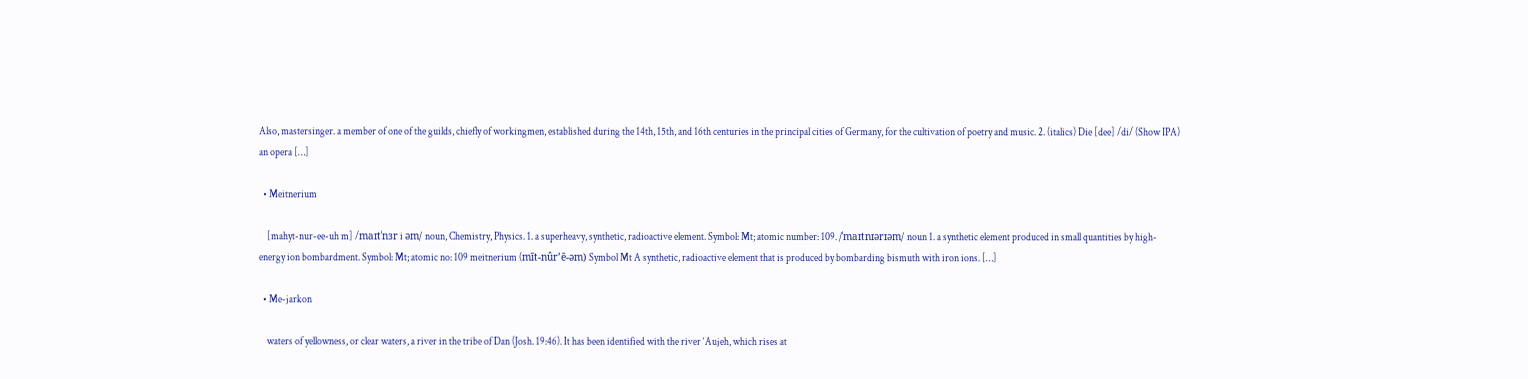Also, mastersinger. a member of one of the guilds, chiefly of workingmen, established during the 14th, 15th, and 16th centuries in the principal cities of Germany, for the cultivation of poetry and music. 2. (italics) Die [dee] /di/ (Show IPA) an opera […]

  • Meitnerium

    [mahyt-nur-ee-uh m] /maɪtˈnɜr i əm/ noun, Chemistry, Physics. 1. a superheavy, synthetic, radioactive element. Symbol: Mt; atomic number: 109. /ˈmaɪtnɪərɪəm/ noun 1. a synthetic element produced in small quantities by high-energy ion bombardment. Symbol: Mt; atomic no: 109 meitnerium (mīt-nûr’ē-əm) Symbol Mt A synthetic, radioactive element that is produced by bombarding bismuth with iron ions. […]

  • Me-jarkon

    waters of yellowness, or clear waters, a river in the tribe of Dan (Josh. 19:46). It has been identified with the river ‘Aujeh, which rises at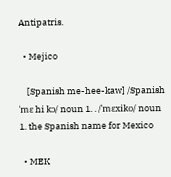Antipatris.

  • Mejico

    [Spanish me-hee-kaw] /Spanish ˈmɛ hi kɔ/ noun 1. . /ˈmɛxiko/ noun 1. the Spanish name for Mexico

  • MEK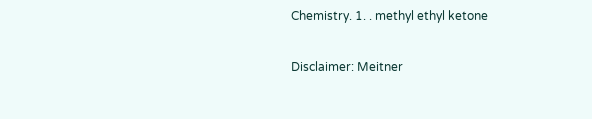Chemistry. 1. . methyl ethyl ketone

Disclaimer: Meitner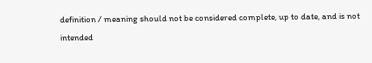definition / meaning should not be considered complete, up to date, and is not intended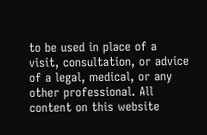to be used in place of a visit, consultation, or advice of a legal, medical, or any other professional. All content on this website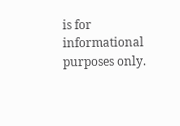is for informational purposes only.